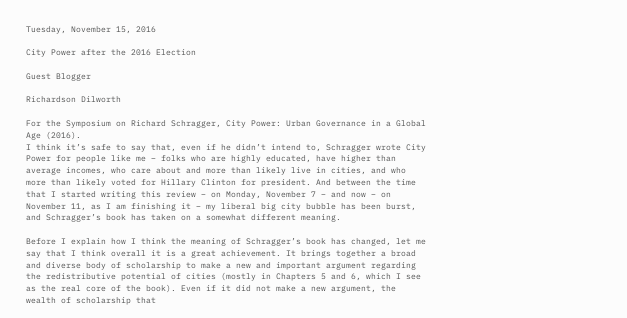Tuesday, November 15, 2016

City Power after the 2016 Election

Guest Blogger

Richardson Dilworth

For the Symposium on Richard Schragger, City Power: Urban Governance in a Global Age (2016).
I think it’s safe to say that, even if he didn’t intend to, Schragger wrote City Power for people like me – folks who are highly educated, have higher than average incomes, who care about and more than likely live in cities, and who more than likely voted for Hillary Clinton for president. And between the time that I started writing this review – on Monday, November 7 – and now – on November 11, as I am finishing it – my liberal big city bubble has been burst, and Schragger’s book has taken on a somewhat different meaning.

Before I explain how I think the meaning of Schragger’s book has changed, let me say that I think overall it is a great achievement. It brings together a broad and diverse body of scholarship to make a new and important argument regarding the redistributive potential of cities (mostly in Chapters 5 and 6, which I see as the real core of the book). Even if it did not make a new argument, the wealth of scholarship that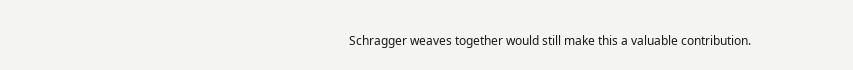Schragger weaves together would still make this a valuable contribution.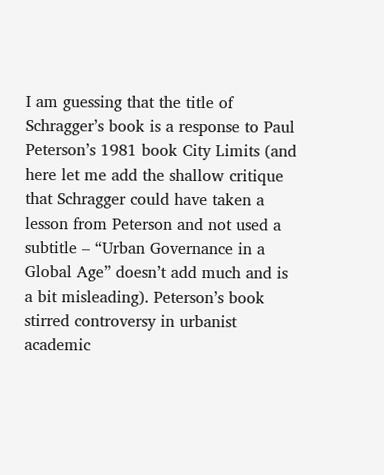I am guessing that the title of Schragger’s book is a response to Paul Peterson’s 1981 book City Limits (and here let me add the shallow critique that Schragger could have taken a lesson from Peterson and not used a subtitle – “Urban Governance in a Global Age” doesn’t add much and is a bit misleading). Peterson’s book stirred controversy in urbanist academic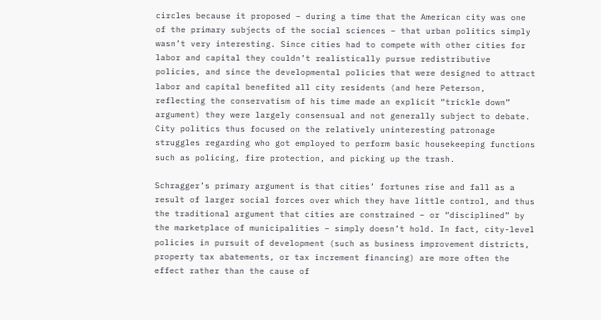circles because it proposed – during a time that the American city was one of the primary subjects of the social sciences – that urban politics simply wasn’t very interesting. Since cities had to compete with other cities for labor and capital they couldn’t realistically pursue redistributive policies, and since the developmental policies that were designed to attract labor and capital benefited all city residents (and here Peterson, reflecting the conservatism of his time made an explicit “trickle down” argument) they were largely consensual and not generally subject to debate. City politics thus focused on the relatively uninteresting patronage struggles regarding who got employed to perform basic housekeeping functions such as policing, fire protection, and picking up the trash.

Schragger’s primary argument is that cities’ fortunes rise and fall as a result of larger social forces over which they have little control, and thus the traditional argument that cities are constrained – or “disciplined” by the marketplace of municipalities – simply doesn’t hold. In fact, city-level policies in pursuit of development (such as business improvement districts, property tax abatements, or tax increment financing) are more often the effect rather than the cause of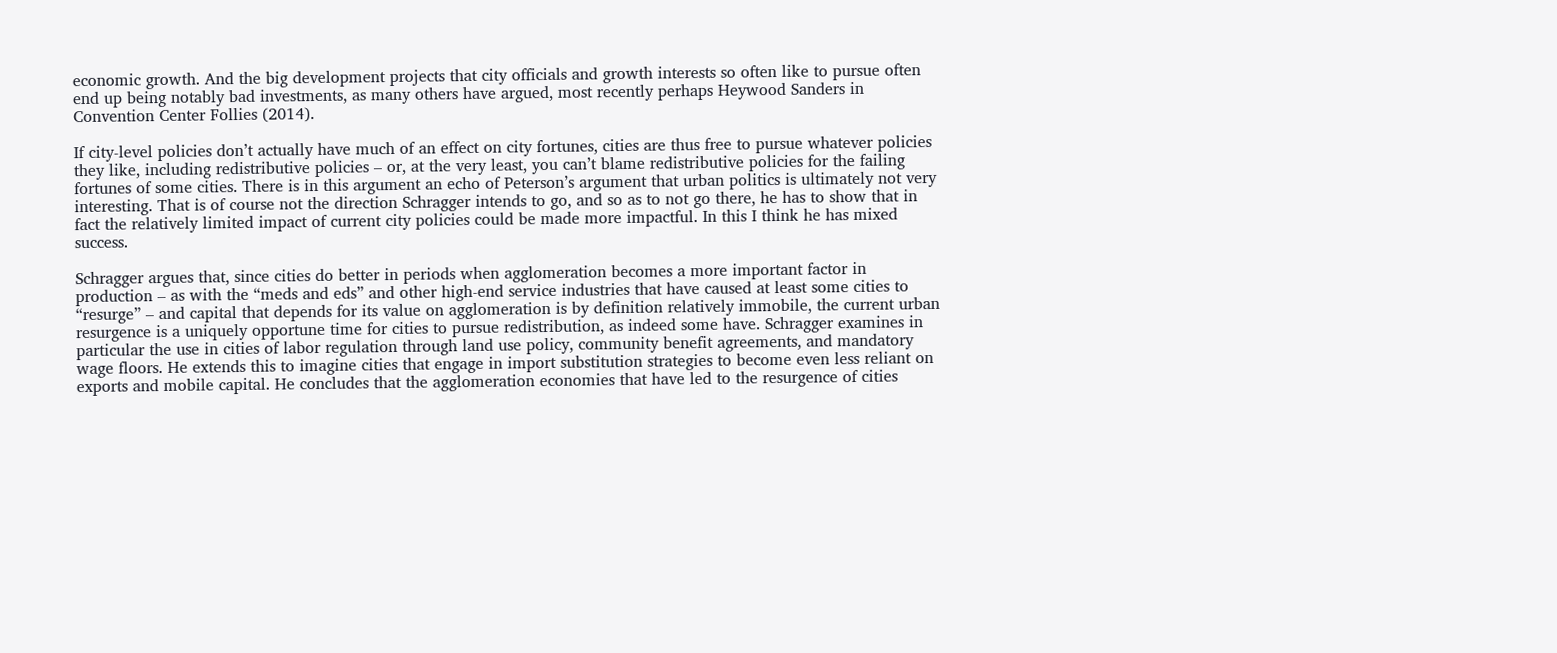economic growth. And the big development projects that city officials and growth interests so often like to pursue often end up being notably bad investments, as many others have argued, most recently perhaps Heywood Sanders in Convention Center Follies (2014).

If city-level policies don’t actually have much of an effect on city fortunes, cities are thus free to pursue whatever policies they like, including redistributive policies – or, at the very least, you can’t blame redistributive policies for the failing fortunes of some cities. There is in this argument an echo of Peterson’s argument that urban politics is ultimately not very interesting. That is of course not the direction Schragger intends to go, and so as to not go there, he has to show that in fact the relatively limited impact of current city policies could be made more impactful. In this I think he has mixed success.

Schragger argues that, since cities do better in periods when agglomeration becomes a more important factor in production – as with the “meds and eds” and other high-end service industries that have caused at least some cities to “resurge” – and capital that depends for its value on agglomeration is by definition relatively immobile, the current urban resurgence is a uniquely opportune time for cities to pursue redistribution, as indeed some have. Schragger examines in particular the use in cities of labor regulation through land use policy, community benefit agreements, and mandatory wage floors. He extends this to imagine cities that engage in import substitution strategies to become even less reliant on exports and mobile capital. He concludes that the agglomeration economies that have led to the resurgence of cities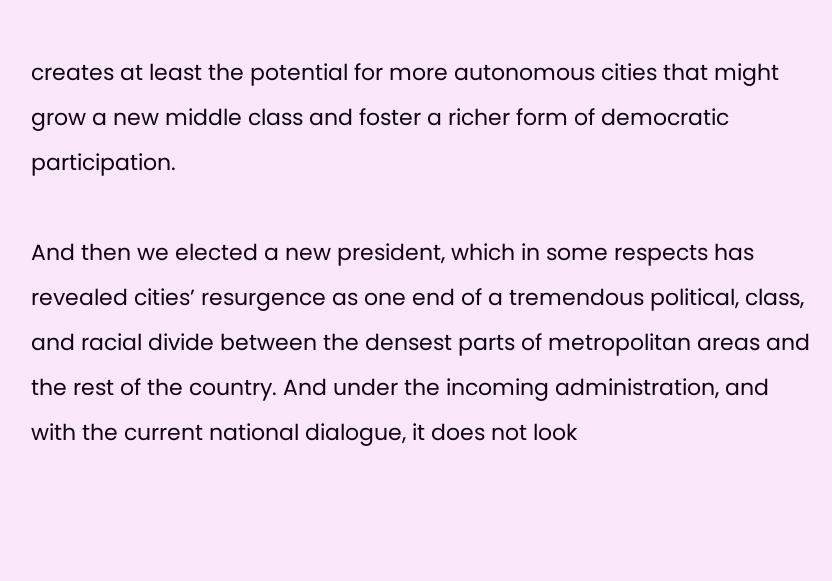creates at least the potential for more autonomous cities that might grow a new middle class and foster a richer form of democratic participation.

And then we elected a new president, which in some respects has revealed cities’ resurgence as one end of a tremendous political, class, and racial divide between the densest parts of metropolitan areas and the rest of the country. And under the incoming administration, and with the current national dialogue, it does not look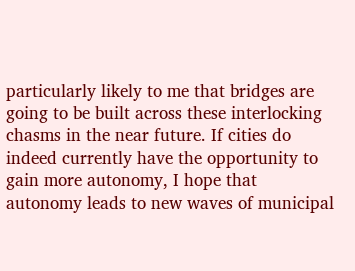particularly likely to me that bridges are going to be built across these interlocking chasms in the near future. If cities do indeed currently have the opportunity to gain more autonomy, I hope that autonomy leads to new waves of municipal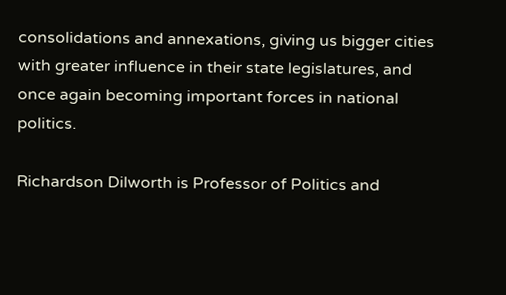consolidations and annexations, giving us bigger cities with greater influence in their state legislatures, and once again becoming important forces in national politics.

Richardson Dilworth is Professor of Politics and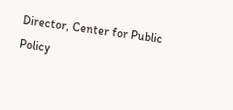Director, Center for Public Policy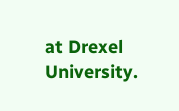at Drexel University.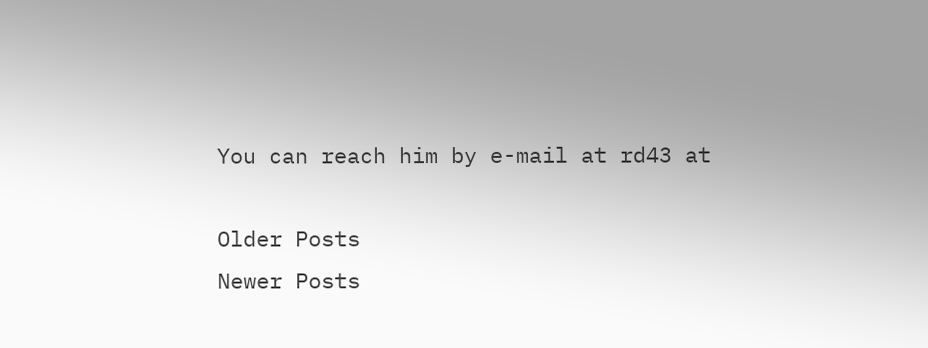You can reach him by e-mail at rd43 at

Older Posts
Newer Posts